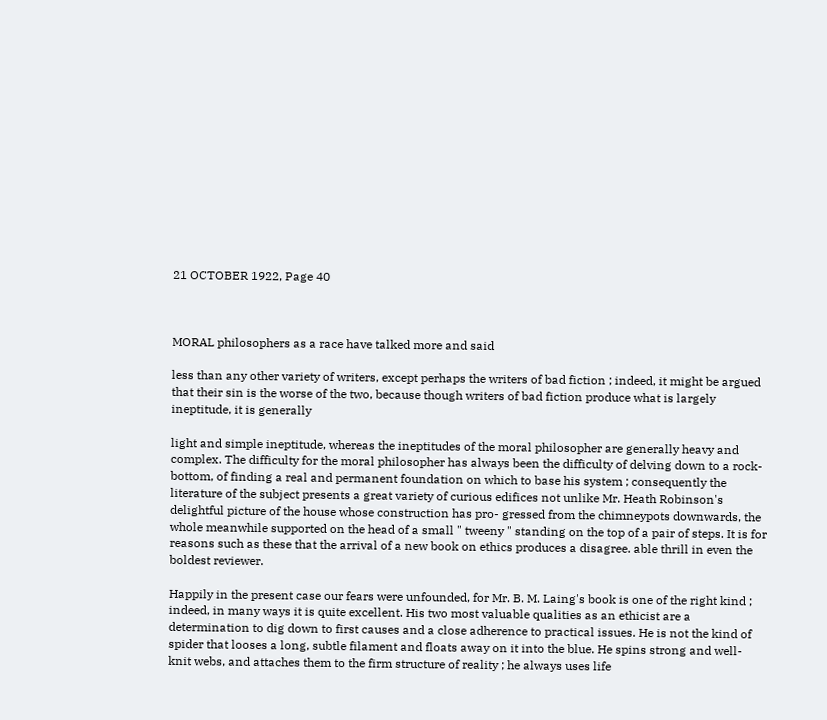21 OCTOBER 1922, Page 40



MORAL philosophers as a race have talked more and said

less than any other variety of writers, except perhaps the writers of bad fiction ; indeed, it might be argued that their sin is the worse of the two, because though writers of bad fiction produce what is largely ineptitude, it is generally

light and simple ineptitude, whereas the ineptitudes of the moral philosopher are generally heavy and complex. The difficulty for the moral philosopher has always been the difficulty of delving down to a rock-bottom, of finding a real and permanent foundation on which to base his system ; consequently the literature of the subject presents a great variety of curious edifices not unlike Mr. Heath Robinson's delightful picture of the house whose construction has pro- gressed from the chimneypots downwards, the whole meanwhile supported on the head of a small " tweeny " standing on the top of a pair of steps. It is for reasons such as these that the arrival of a new book on ethics produces a disagree. able thrill in even the boldest reviewer.

Happily in the present case our fears were unfounded, for Mr. B. M. Laing's book is one of the right kind ; indeed, in many ways it is quite excellent. His two most valuable qualities as an ethicist are a determination to dig down to first causes and a close adherence to practical issues. He is not the kind of spider that looses a long, subtle filament and floats away on it into the blue. He spins strong and well- knit webs, and attaches them to the firm structure of reality ; he always uses life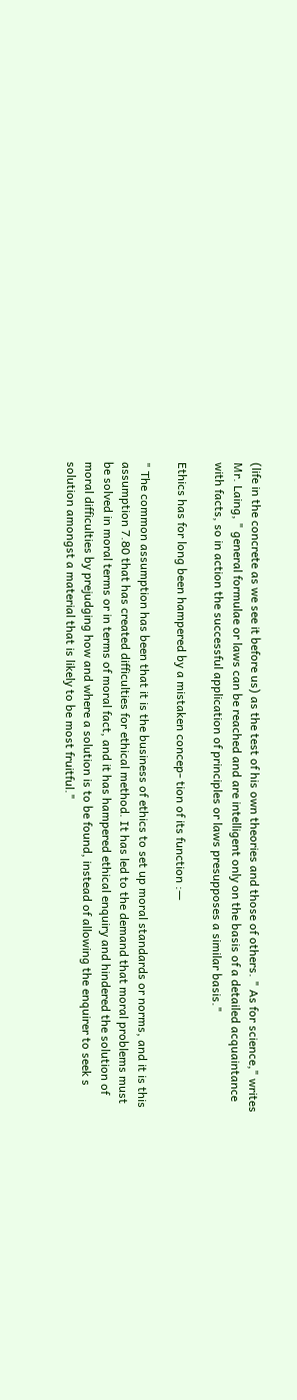(life in the concrete as we see it before us) as the test of his own theories and those of others. " As for science," writes Mr. Laing, " general formulae or laws can be reached and are intelligent only on the basis of a detailed acquaintance with facts, so in action the successful application of principles or laws presupposes a similar basis."

Ethics has for long been hampered by a mistaken concep- tion of its function :—

" The common assumption has been that it is the business of ethics to set up moral standards or norms, and it is this assumption 7.80 that has created difficulties for ethical method. It has led to the demand that moral problems must be solved in moral terms or in terms of moral fact, and it has hampered ethical enquiry and hindered the solution of moral difficulties by prejudging how and where a solution is to be found, instead of allowing the enquirer to seek s solution amongst a material that is likely to be most fruitful."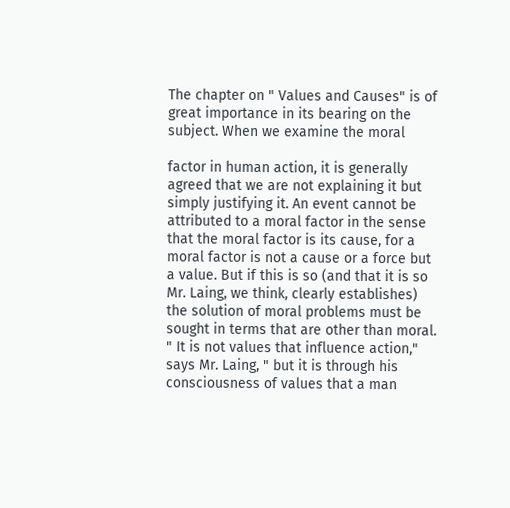The chapter on " Values and Causes" is of great importance in its bearing on the subject. When we examine the moral

factor in human action, it is generally agreed that we are not explaining it but simply justifying it. An event cannot be attributed to a moral factor in the sense that the moral factor is its cause, for a moral factor is not a cause or a force but a value. But if this is so (and that it is so Mr. Laing, we think, clearly establishes) the solution of moral problems must be sought in terms that are other than moral. " It is not values that influence action," says Mr. Laing, " but it is through his consciousness of values that a man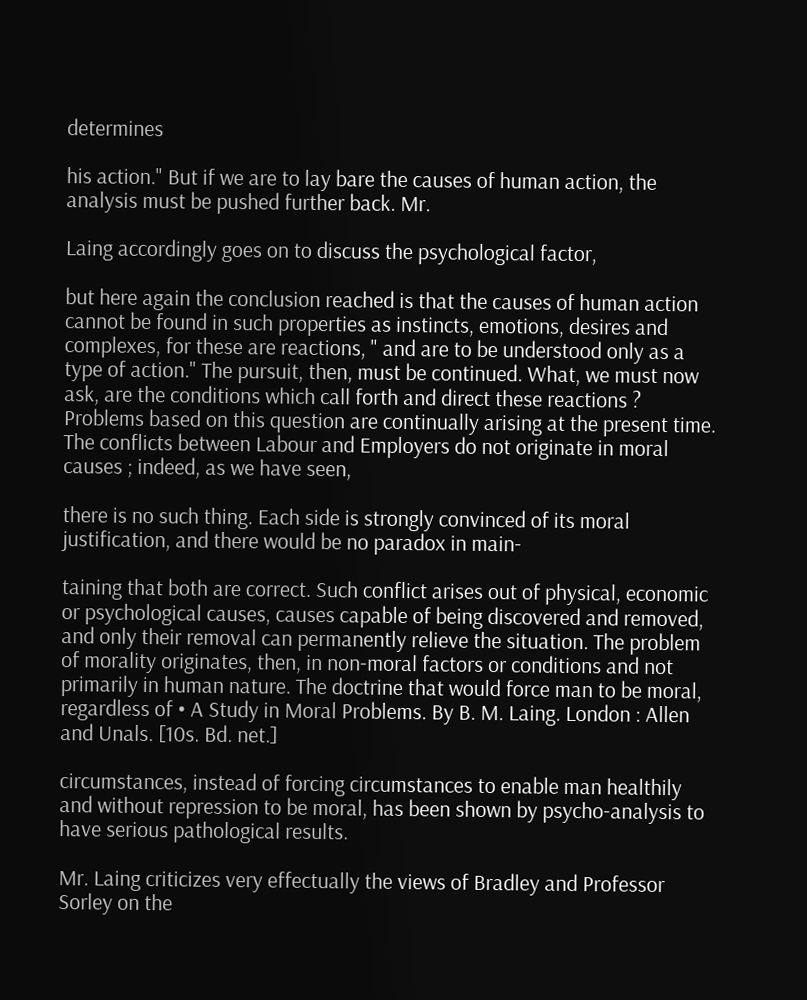determines

his action." But if we are to lay bare the causes of human action, the analysis must be pushed further back. Mr.

Laing accordingly goes on to discuss the psychological factor,

but here again the conclusion reached is that the causes of human action cannot be found in such properties as instincts, emotions, desires and complexes, for these are reactions, " and are to be understood only as a type of action." The pursuit, then, must be continued. What, we must now ask, are the conditions which call forth and direct these reactions ? Problems based on this question are continually arising at the present time. The conflicts between Labour and Employers do not originate in moral causes ; indeed, as we have seen,

there is no such thing. Each side is strongly convinced of its moral justification, and there would be no paradox in main-

taining that both are correct. Such conflict arises out of physical, economic or psychological causes, causes capable of being discovered and removed, and only their removal can permanently relieve the situation. The problem of morality originates, then, in non-moral factors or conditions and not primarily in human nature. The doctrine that would force man to be moral, regardless of • A Study in Moral Problems. By B. M. Laing. London : Allen and Unals. [10s. Bd. net.]

circumstances, instead of forcing circumstances to enable man healthily and without repression to be moral, has been shown by psycho-analysis to have serious pathological results.

Mr. Laing criticizes very effectually the views of Bradley and Professor Sorley on the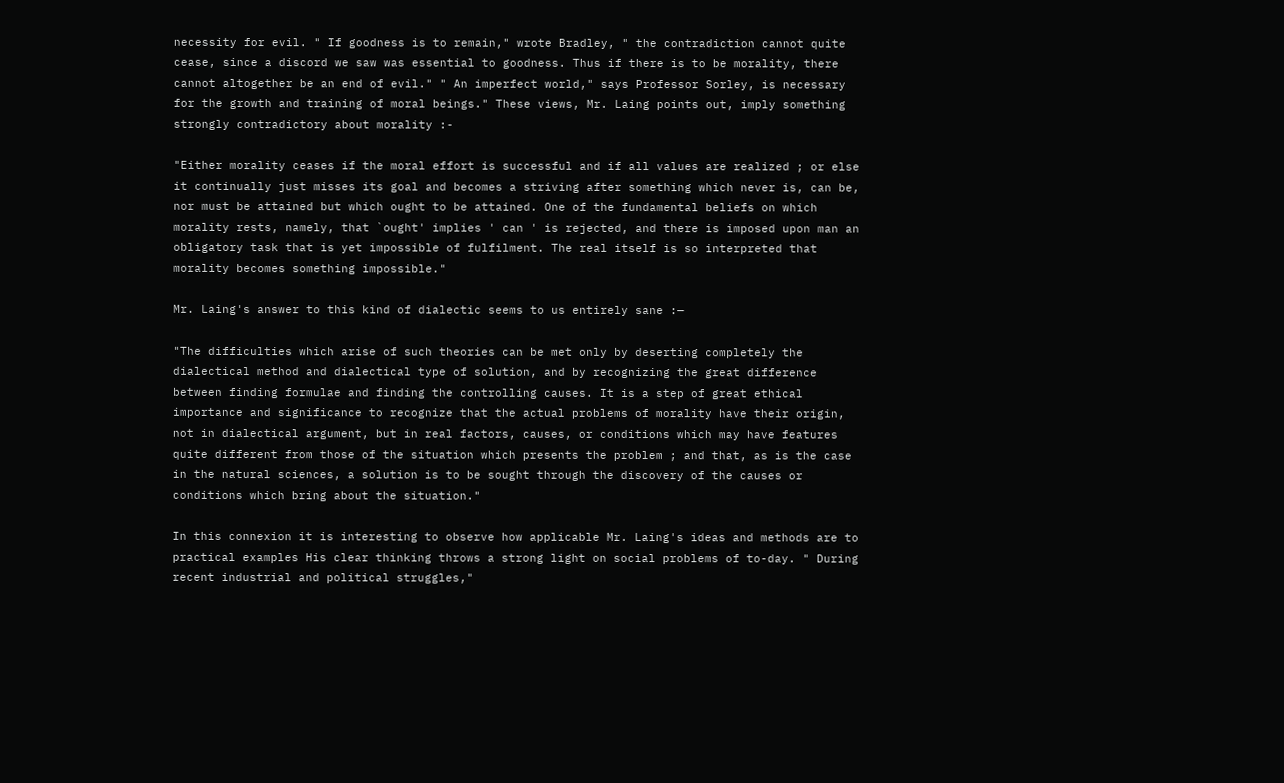necessity for evil. " If goodness is to remain," wrote Bradley, " the contradiction cannot quite cease, since a discord we saw was essential to goodness. Thus if there is to be morality, there cannot altogether be an end of evil." " An imperfect world," says Professor Sorley, is necessary for the growth and training of moral beings." These views, Mr. Laing points out, imply something strongly contradictory about morality :-

"Either morality ceases if the moral effort is successful and if all values are realized ; or else it continually just misses its goal and becomes a striving after something which never is, can be, nor must be attained but which ought to be attained. One of the fundamental beliefs on which morality rests, namely, that `ought' implies ' can ' is rejected, and there is imposed upon man an obligatory task that is yet impossible of fulfilment. The real itself is so interpreted that morality becomes something impossible."

Mr. Laing's answer to this kind of dialectic seems to us entirely sane :—

"The difficulties which arise of such theories can be met only by deserting completely the dialectical method and dialectical type of solution, and by recognizing the great difference between finding formulae and finding the controlling causes. It is a step of great ethical importance and significance to recognize that the actual problems of morality have their origin, not in dialectical argument, but in real factors, causes, or conditions which may have features quite different from those of the situation which presents the problem ; and that, as is the case in the natural sciences, a solution is to be sought through the discovery of the causes or conditions which bring about the situation."

In this connexion it is interesting to observe how applicable Mr. Laing's ideas and methods are to practical examples His clear thinking throws a strong light on social problems of to-day. " During recent industrial and political struggles,"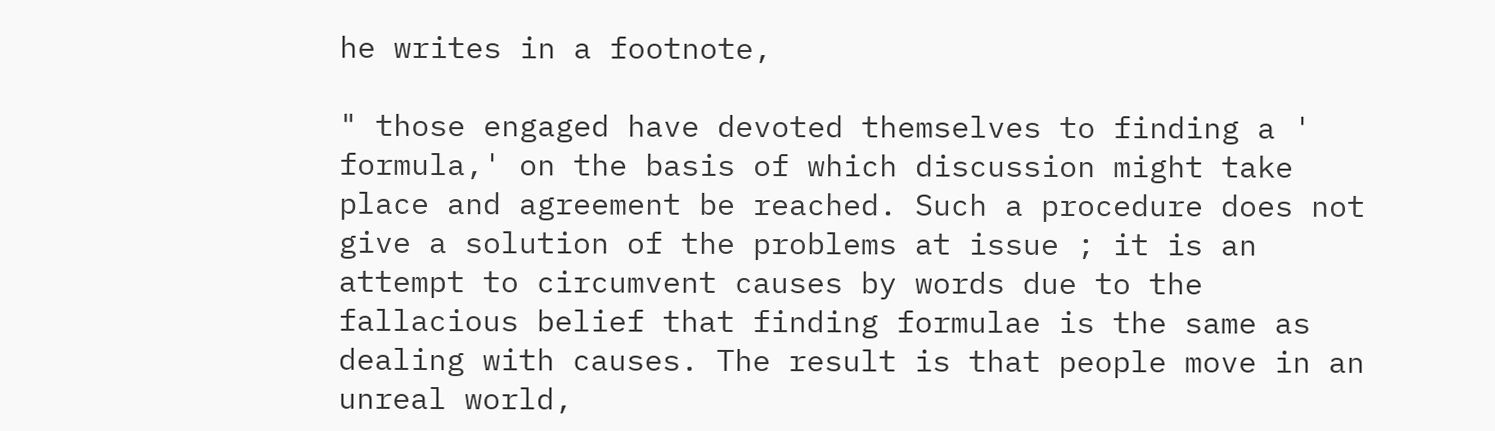he writes in a footnote,

" those engaged have devoted themselves to finding a ' formula,' on the basis of which discussion might take place and agreement be reached. Such a procedure does not give a solution of the problems at issue ; it is an attempt to circumvent causes by words due to the fallacious belief that finding formulae is the same as dealing with causes. The result is that people move in an unreal world,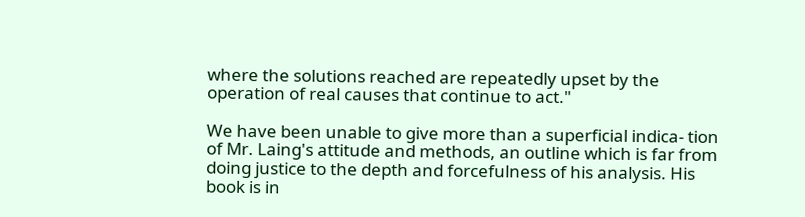where the solutions reached are repeatedly upset by the operation of real causes that continue to act."

We have been unable to give more than a superficial indica- tion of Mr. Laing's attitude and methods, an outline which is far from doing justice to the depth and forcefulness of his analysis. His book is in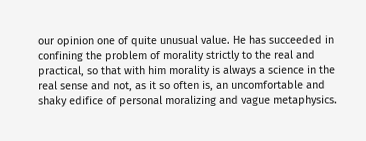our opinion one of quite unusual value. He has succeeded in confining the problem of morality strictly to the real and practical, so that with him morality is always a science in the real sense and not, as it so often is, an uncomfortable and shaky edifice of personal moralizing and vague metaphysics.